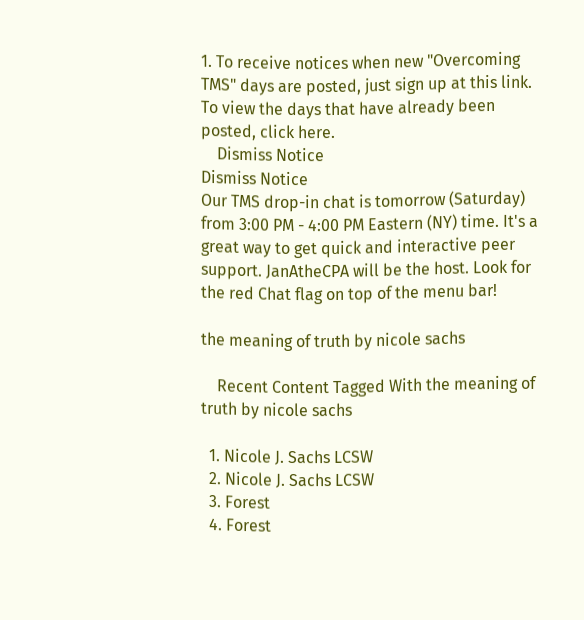1. To receive notices when new "Overcoming TMS" days are posted, just sign up at this link. To view the days that have already been posted, click here.
    Dismiss Notice
Dismiss Notice
Our TMS drop-in chat is tomorrow (Saturday) from 3:00 PM - 4:00 PM Eastern (NY) time. It's a great way to get quick and interactive peer support. JanAtheCPA will be the host. Look for the red Chat flag on top of the menu bar!

the meaning of truth by nicole sachs

    Recent Content Tagged With the meaning of truth by nicole sachs

  1. Nicole J. Sachs LCSW
  2. Nicole J. Sachs LCSW
  3. Forest
  4. Forest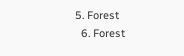5. Forest
  6. Forest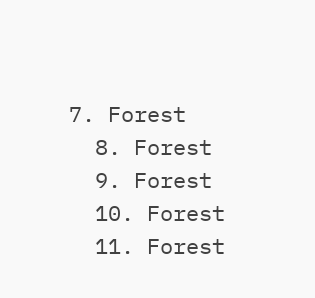7. Forest
  8. Forest
  9. Forest
  10. Forest
  11. Forest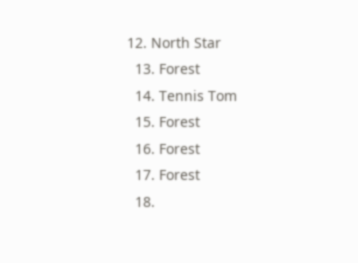12. North Star
  13. Forest
  14. Tennis Tom
  15. Forest
  16. Forest
  17. Forest
  18.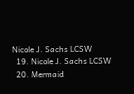Nicole J. Sachs LCSW
  19. Nicole J. Sachs LCSW
  20. Mermaid